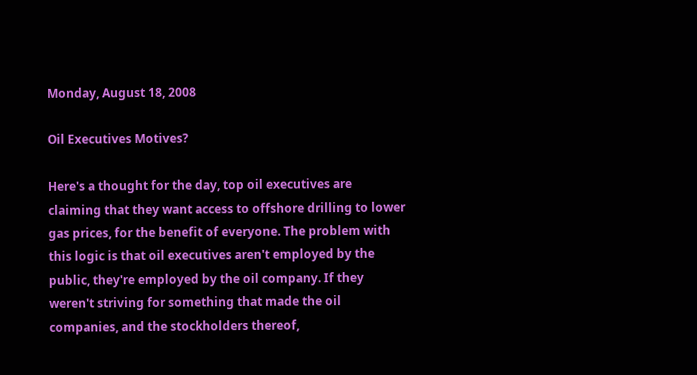Monday, August 18, 2008

Oil Executives Motives?

Here's a thought for the day, top oil executives are claiming that they want access to offshore drilling to lower gas prices, for the benefit of everyone. The problem with this logic is that oil executives aren't employed by the public, they're employed by the oil company. If they weren't striving for something that made the oil companies, and the stockholders thereof,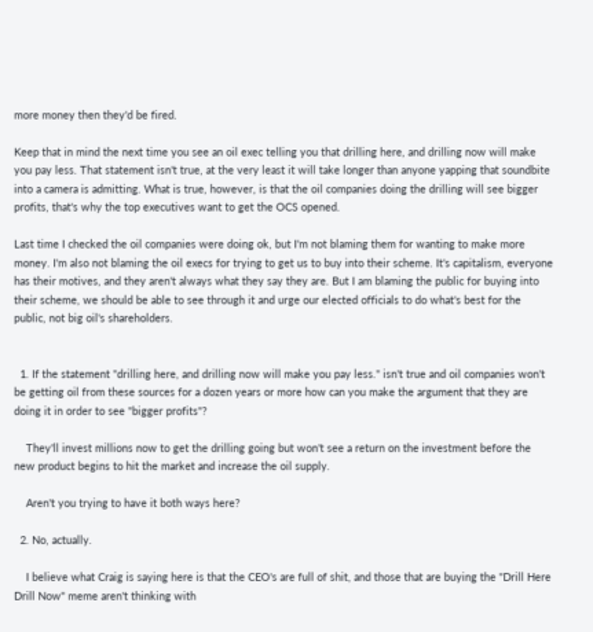more money then they'd be fired.

Keep that in mind the next time you see an oil exec telling you that drilling here, and drilling now will make you pay less. That statement isn't true, at the very least it will take longer than anyone yapping that soundbite into a camera is admitting. What is true, however, is that the oil companies doing the drilling will see bigger profits, that's why the top executives want to get the OCS opened.

Last time I checked the oil companies were doing ok, but I'm not blaming them for wanting to make more money. I'm also not blaming the oil execs for trying to get us to buy into their scheme. It's capitalism, everyone has their motives, and they aren't always what they say they are. But I am blaming the public for buying into their scheme, we should be able to see through it and urge our elected officials to do what's best for the public, not big oil's shareholders.


  1. If the statement "drilling here, and drilling now will make you pay less." isn't true and oil companies won't be getting oil from these sources for a dozen years or more how can you make the argument that they are doing it in order to see "bigger profits"?

    They'll invest millions now to get the drilling going but won't see a return on the investment before the new product begins to hit the market and increase the oil supply.

    Aren't you trying to have it both ways here?

  2. No, actually.

    I believe what Craig is saying here is that the CEO's are full of shit, and those that are buying the "Drill Here Drill Now" meme aren't thinking with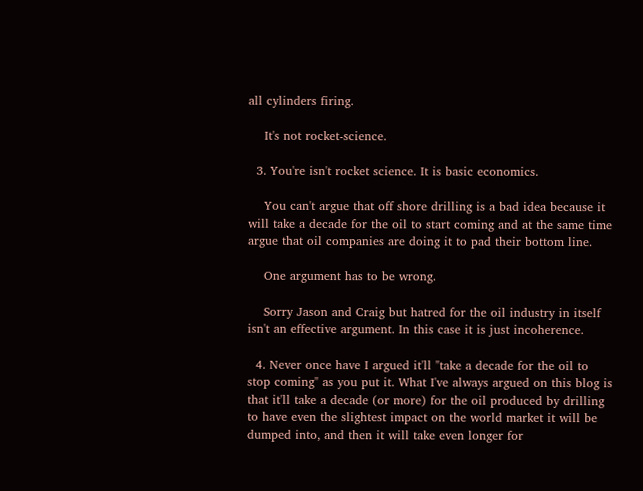all cylinders firing.

    It's not rocket-science.

  3. You're isn't rocket science. It is basic economics.

    You can't argue that off shore drilling is a bad idea because it will take a decade for the oil to start coming and at the same time argue that oil companies are doing it to pad their bottom line.

    One argument has to be wrong.

    Sorry Jason and Craig but hatred for the oil industry in itself isn't an effective argument. In this case it is just incoherence.

  4. Never once have I argued it'll "take a decade for the oil to stop coming" as you put it. What I've always argued on this blog is that it'll take a decade (or more) for the oil produced by drilling to have even the slightest impact on the world market it will be dumped into, and then it will take even longer for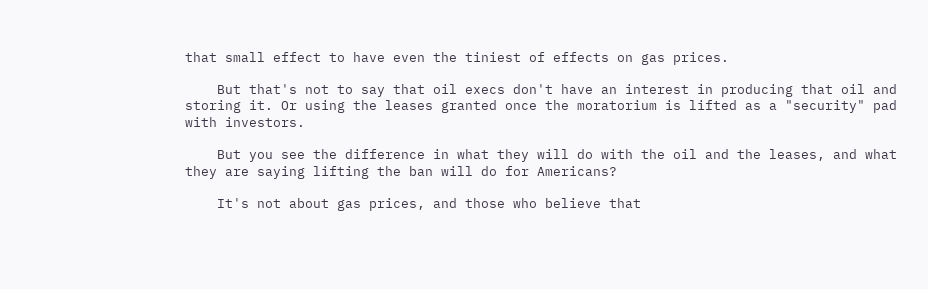that small effect to have even the tiniest of effects on gas prices.

    But that's not to say that oil execs don't have an interest in producing that oil and storing it. Or using the leases granted once the moratorium is lifted as a "security" pad with investors.

    But you see the difference in what they will do with the oil and the leases, and what they are saying lifting the ban will do for Americans?

    It's not about gas prices, and those who believe that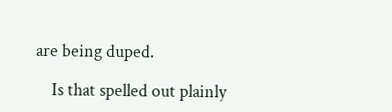are being duped.

    Is that spelled out plainly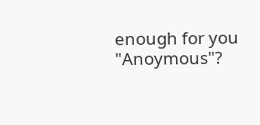enough for you "Anoymous"?